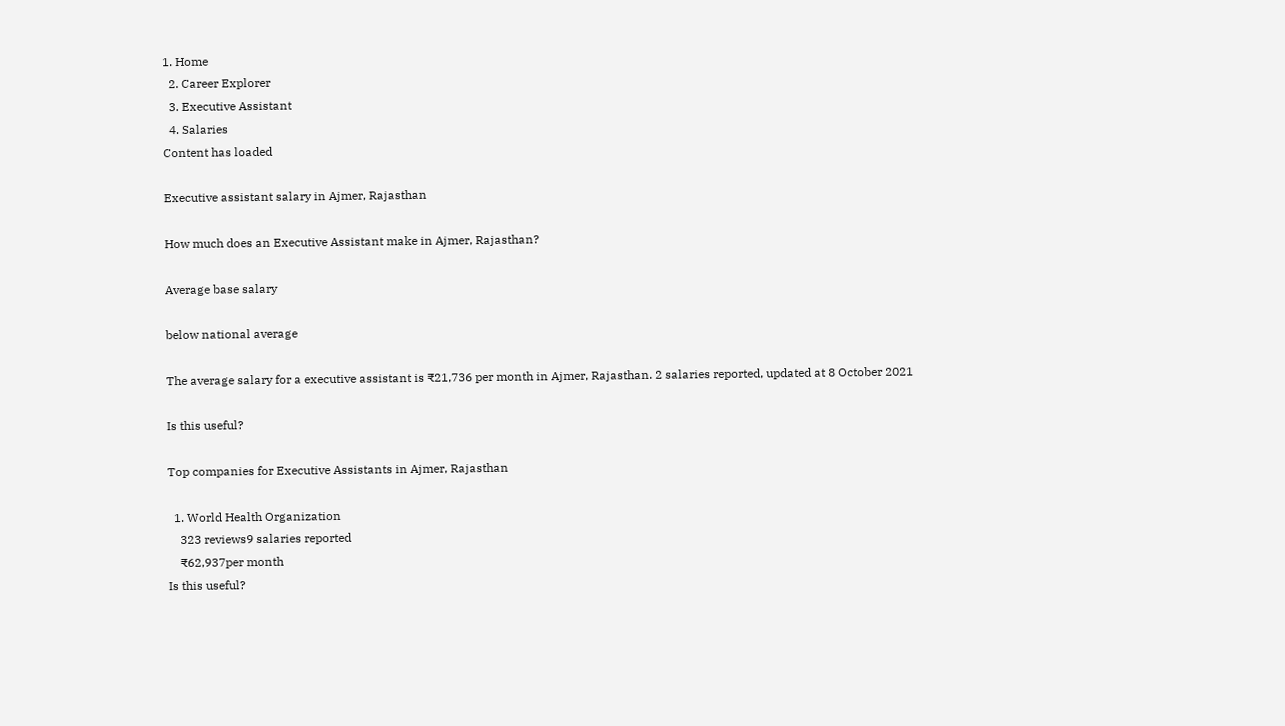1. Home
  2. Career Explorer
  3. Executive Assistant
  4. Salaries
Content has loaded

Executive assistant salary in Ajmer, Rajasthan

How much does an Executive Assistant make in Ajmer, Rajasthan?

Average base salary

below national average

The average salary for a executive assistant is ₹21,736 per month in Ajmer, Rajasthan. 2 salaries reported, updated at 8 October 2021

Is this useful?

Top companies for Executive Assistants in Ajmer, Rajasthan

  1. World Health Organization
    323 reviews9 salaries reported
    ₹62,937per month
Is this useful?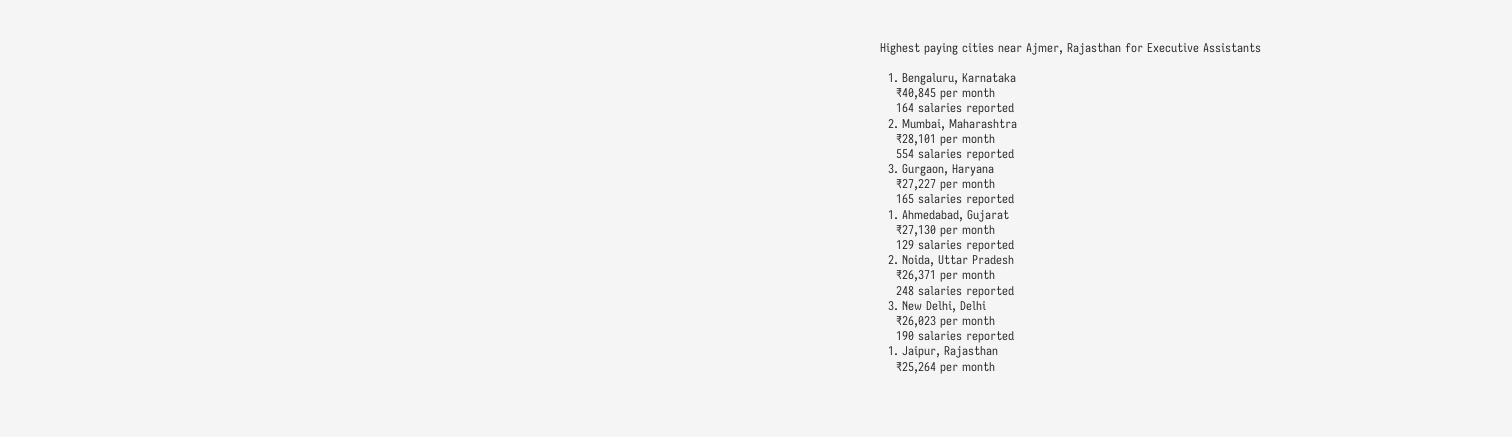Highest paying cities near Ajmer, Rajasthan for Executive Assistants

  1. Bengaluru, Karnataka
    ₹40,845 per month
    164 salaries reported
  2. Mumbai, Maharashtra
    ₹28,101 per month
    554 salaries reported
  3. Gurgaon, Haryana
    ₹27,227 per month
    165 salaries reported
  1. Ahmedabad, Gujarat
    ₹27,130 per month
    129 salaries reported
  2. Noida, Uttar Pradesh
    ₹26,371 per month
    248 salaries reported
  3. New Delhi, Delhi
    ₹26,023 per month
    190 salaries reported
  1. Jaipur, Rajasthan
    ₹25,264 per month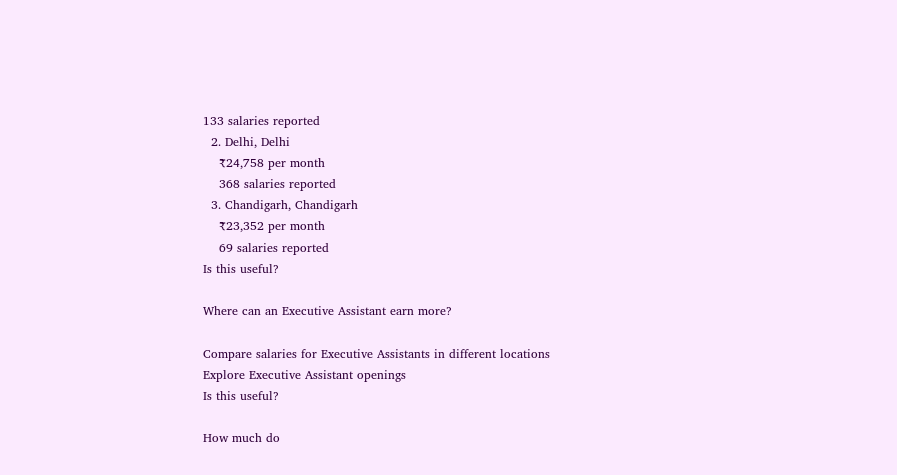133 salaries reported
  2. Delhi, Delhi
    ₹24,758 per month
    368 salaries reported
  3. Chandigarh, Chandigarh
    ₹23,352 per month
    69 salaries reported
Is this useful?

Where can an Executive Assistant earn more?

Compare salaries for Executive Assistants in different locations
Explore Executive Assistant openings
Is this useful?

How much do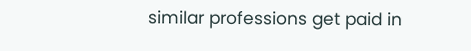similar professions get paid in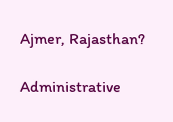Ajmer, Rajasthan?

Administrative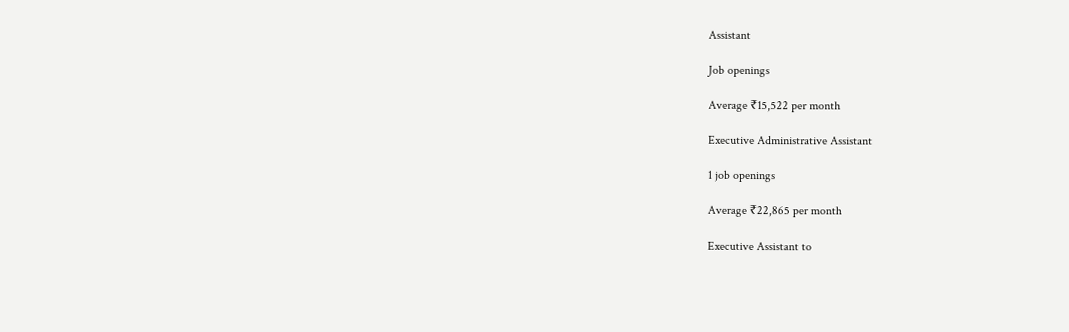Assistant

Job openings

Average ₹15,522 per month

Executive Administrative Assistant

1 job openings

Average ₹22,865 per month

Executive Assistant to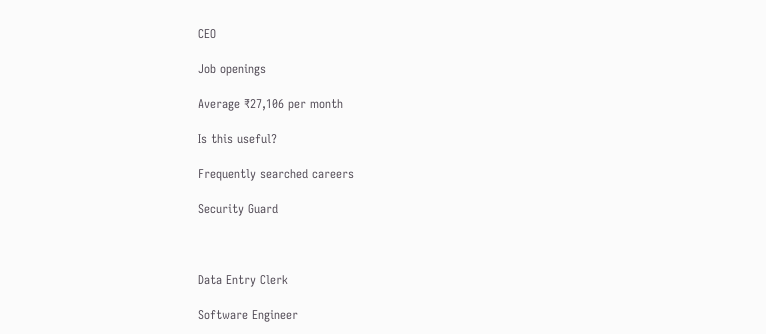CEO

Job openings

Average ₹27,106 per month

Is this useful?

Frequently searched careers

Security Guard



Data Entry Clerk

Software Engineer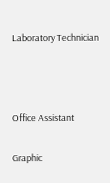Laboratory Technician



Office Assistant

Graphic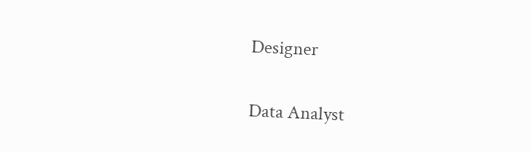Designer

Data Analyst